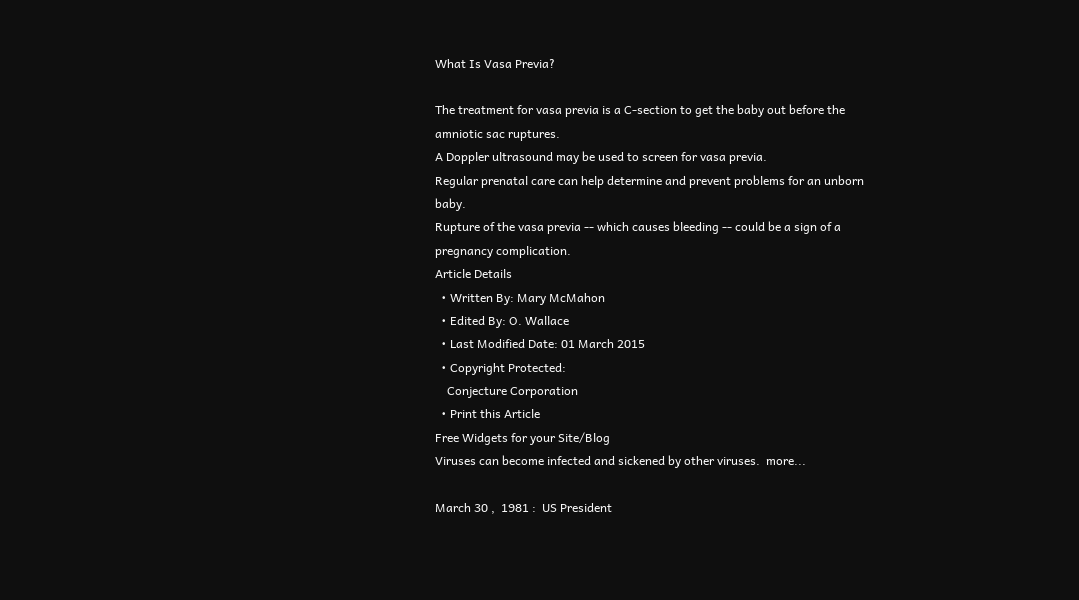What Is Vasa Previa?

The treatment for vasa previa is a C-section to get the baby out before the amniotic sac ruptures.
A Doppler ultrasound may be used to screen for vasa previa.
Regular prenatal care can help determine and prevent problems for an unborn baby.
Rupture of the vasa previa -- which causes bleeding -- could be a sign of a pregnancy complication.
Article Details
  • Written By: Mary McMahon
  • Edited By: O. Wallace
  • Last Modified Date: 01 March 2015
  • Copyright Protected:
    Conjecture Corporation
  • Print this Article
Free Widgets for your Site/Blog
Viruses can become infected and sickened by other viruses.  more...

March 30 ,  1981 :  US President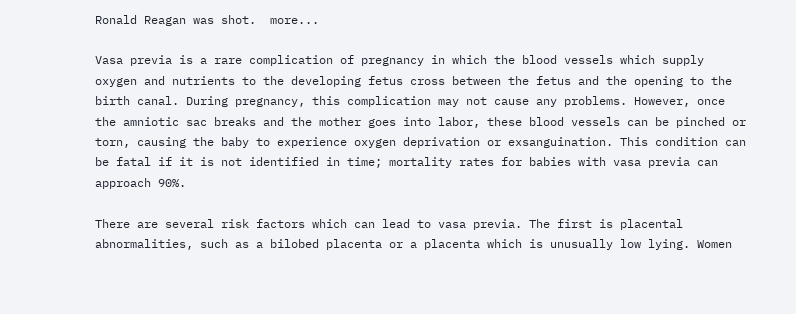Ronald Reagan was shot.  more...

Vasa previa is a rare complication of pregnancy in which the blood vessels which supply oxygen and nutrients to the developing fetus cross between the fetus and the opening to the birth canal. During pregnancy, this complication may not cause any problems. However, once the amniotic sac breaks and the mother goes into labor, these blood vessels can be pinched or torn, causing the baby to experience oxygen deprivation or exsanguination. This condition can be fatal if it is not identified in time; mortality rates for babies with vasa previa can approach 90%.

There are several risk factors which can lead to vasa previa. The first is placental abnormalities, such as a bilobed placenta or a placenta which is unusually low lying. Women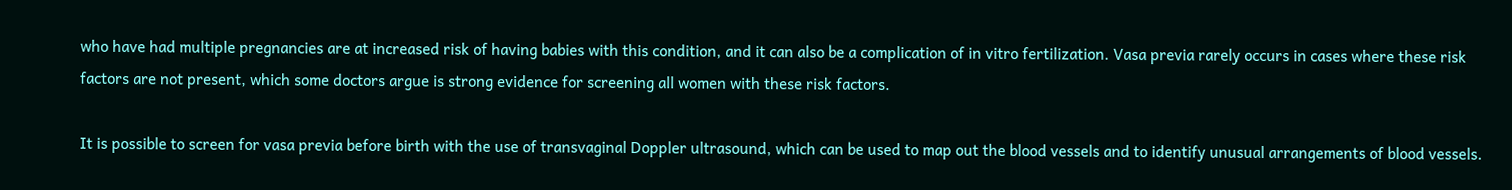who have had multiple pregnancies are at increased risk of having babies with this condition, and it can also be a complication of in vitro fertilization. Vasa previa rarely occurs in cases where these risk factors are not present, which some doctors argue is strong evidence for screening all women with these risk factors.

It is possible to screen for vasa previa before birth with the use of transvaginal Doppler ultrasound, which can be used to map out the blood vessels and to identify unusual arrangements of blood vessels.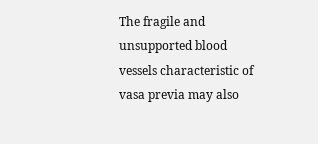The fragile and unsupported blood vessels characteristic of vasa previa may also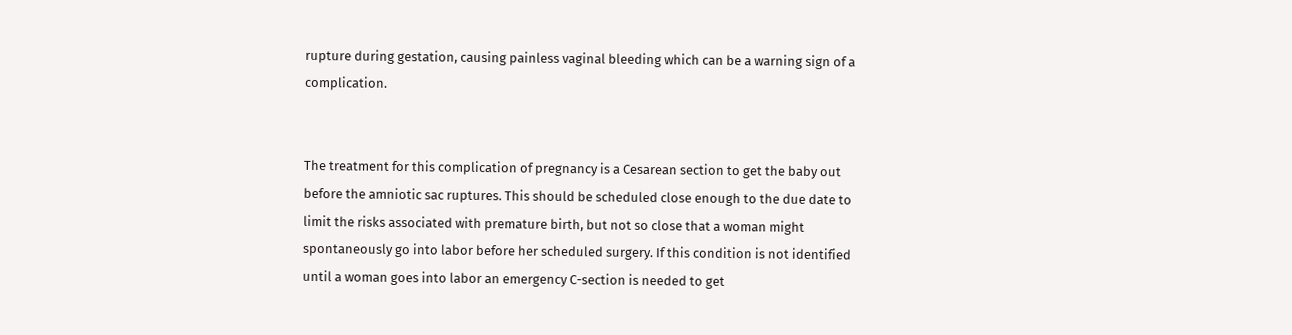rupture during gestation, causing painless vaginal bleeding which can be a warning sign of a complication.


The treatment for this complication of pregnancy is a Cesarean section to get the baby out before the amniotic sac ruptures. This should be scheduled close enough to the due date to limit the risks associated with premature birth, but not so close that a woman might spontaneously go into labor before her scheduled surgery. If this condition is not identified until a woman goes into labor an emergency C-section is needed to get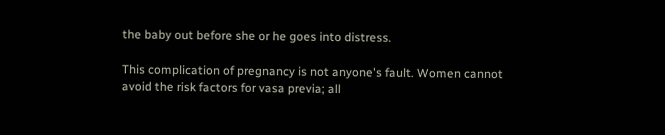the baby out before she or he goes into distress.

This complication of pregnancy is not anyone's fault. Women cannot avoid the risk factors for vasa previa; all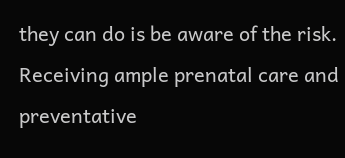they can do is be aware of the risk. Receiving ample prenatal care and preventative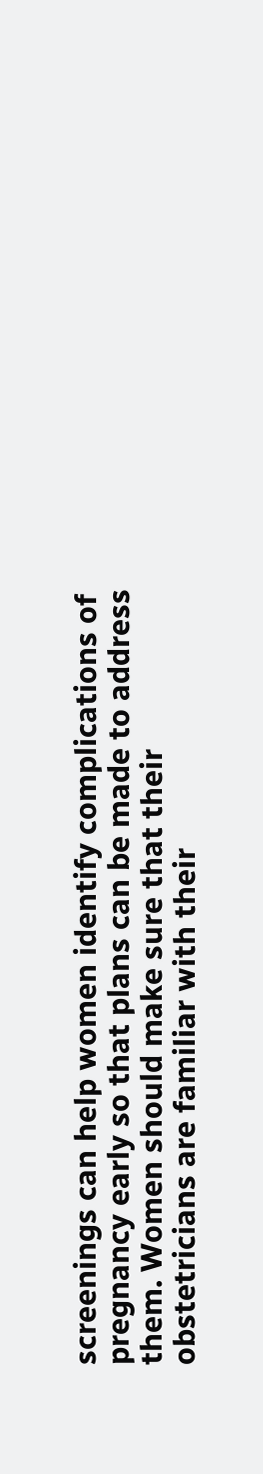screenings can help women identify complications of pregnancy early so that plans can be made to address them. Women should make sure that their obstetricians are familiar with their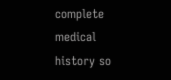complete medical history so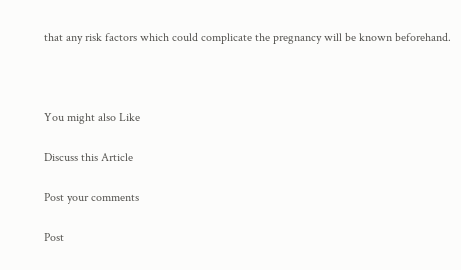that any risk factors which could complicate the pregnancy will be known beforehand.



You might also Like

Discuss this Article

Post your comments

Post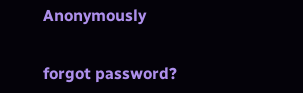Anonymously


forgot password?